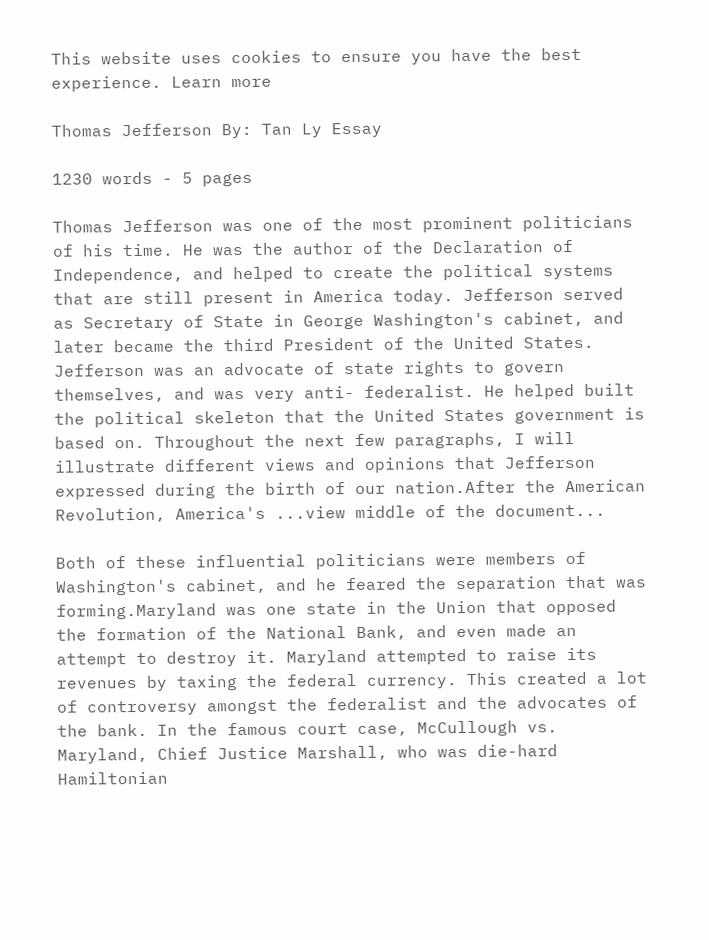This website uses cookies to ensure you have the best experience. Learn more

Thomas Jefferson By: Tan Ly Essay

1230 words - 5 pages

Thomas Jefferson was one of the most prominent politicians of his time. He was the author of the Declaration of Independence, and helped to create the political systems that are still present in America today. Jefferson served as Secretary of State in George Washington's cabinet, and later became the third President of the United States. Jefferson was an advocate of state rights to govern themselves, and was very anti- federalist. He helped built the political skeleton that the United States government is based on. Throughout the next few paragraphs, I will illustrate different views and opinions that Jefferson expressed during the birth of our nation.After the American Revolution, America's ...view middle of the document...

Both of these influential politicians were members of Washington's cabinet, and he feared the separation that was forming.Maryland was one state in the Union that opposed the formation of the National Bank, and even made an attempt to destroy it. Maryland attempted to raise its revenues by taxing the federal currency. This created a lot of controversy amongst the federalist and the advocates of the bank. In the famous court case, McCullough vs. Maryland, Chief Justice Marshall, who was die-hard Hamiltonian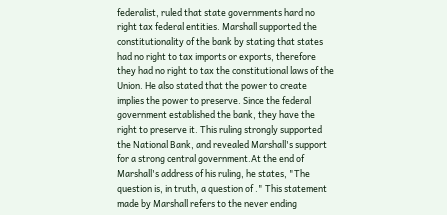federalist, ruled that state governments hard no right tax federal entities. Marshall supported the constitutionality of the bank by stating that states had no right to tax imports or exports, therefore they had no right to tax the constitutional laws of the Union. He also stated that the power to create implies the power to preserve. Since the federal government established the bank, they have the right to preserve it. This ruling strongly supported the National Bank, and revealed Marshall's support for a strong central government.At the end of Marshall's address of his ruling, he states, "The question is, in truth, a question of ." This statement made by Marshall refers to the never ending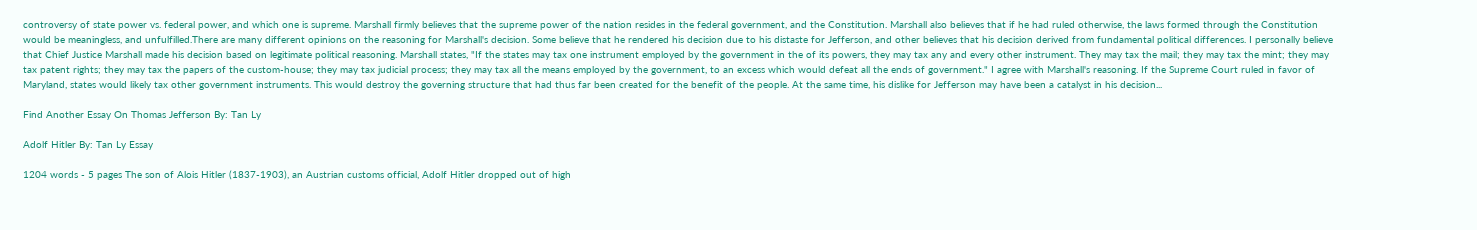controversy of state power vs. federal power, and which one is supreme. Marshall firmly believes that the supreme power of the nation resides in the federal government, and the Constitution. Marshall also believes that if he had ruled otherwise, the laws formed through the Constitution would be meaningless, and unfulfilled.There are many different opinions on the reasoning for Marshall's decision. Some believe that he rendered his decision due to his distaste for Jefferson, and other believes that his decision derived from fundamental political differences. I personally believe that Chief Justice Marshall made his decision based on legitimate political reasoning. Marshall states, "If the states may tax one instrument employed by the government in the of its powers, they may tax any and every other instrument. They may tax the mail; they may tax the mint; they may tax patent rights; they may tax the papers of the custom-house; they may tax judicial process; they may tax all the means employed by the government, to an excess which would defeat all the ends of government." I agree with Marshall's reasoning. If the Supreme Court ruled in favor of Maryland, states would likely tax other government instruments. This would destroy the governing structure that had thus far been created for the benefit of the people. At the same time, his dislike for Jefferson may have been a catalyst in his decision...

Find Another Essay On Thomas Jefferson By: Tan Ly

Adolf Hitler By: Tan Ly Essay

1204 words - 5 pages The son of Alois Hitler (1837-1903), an Austrian customs official, Adolf Hitler dropped out of high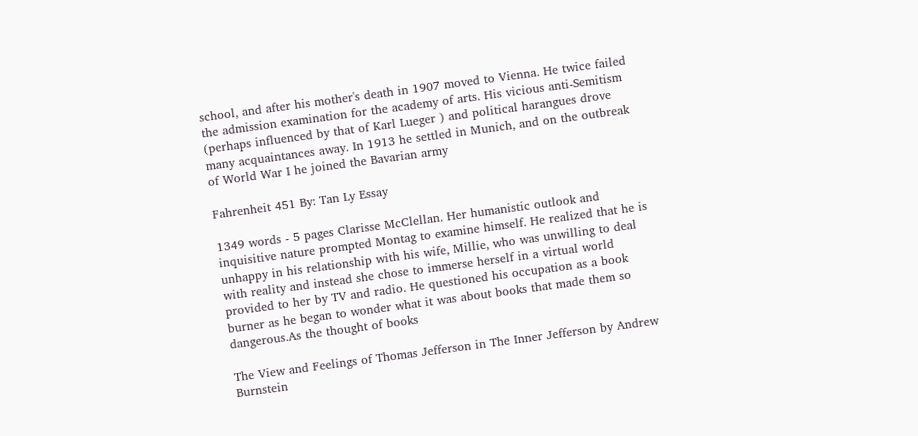school, and after his mother's death in 1907 moved to Vienna. He twice failed the admission examination for the academy of arts. His vicious anti-Semitism (perhaps influenced by that of Karl Lueger ) and political harangues drove many acquaintances away. In 1913 he settled in Munich, and on the outbreak of World War I he joined the Bavarian army

Fahrenheit 451 By: Tan Ly Essay

1349 words - 5 pages Clarisse McClellan. Her humanistic outlook and inquisitive nature prompted Montag to examine himself. He realized that he is unhappy in his relationship with his wife, Millie, who was unwilling to deal with reality and instead she chose to immerse herself in a virtual world provided to her by TV and radio. He questioned his occupation as a book burner as he began to wonder what it was about books that made them so dangerous.As the thought of books

The View and Feelings of Thomas Jefferson in The Inner Jefferson by Andrew Burnstein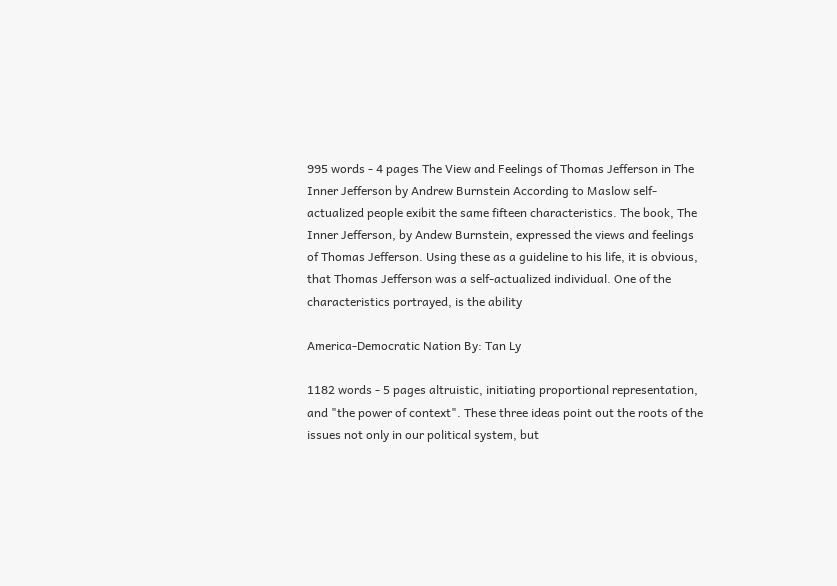995 words - 4 pages The View and Feelings of Thomas Jefferson in The Inner Jefferson by Andrew Burnstein According to Maslow self-actualized people exibit the same fifteen characteristics. The book, The Inner Jefferson, by Andew Burnstein, expressed the views and feelings of Thomas Jefferson. Using these as a guideline to his life, it is obvious, that Thomas Jefferson was a self-actualized individual. One of the characteristics portrayed, is the ability

America-Democratic Nation By: Tan Ly

1182 words - 5 pages altruistic, initiating proportional representation, and "the power of context". These three ideas point out the roots of the issues not only in our political system, but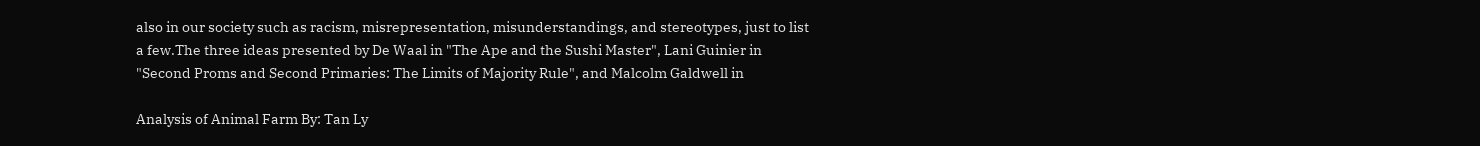also in our society such as racism, misrepresentation, misunderstandings, and stereotypes, just to list a few.The three ideas presented by De Waal in "The Ape and the Sushi Master", Lani Guinier in "Second Proms and Second Primaries: The Limits of Majority Rule", and Malcolm Galdwell in

Analysis of Animal Farm By: Tan Ly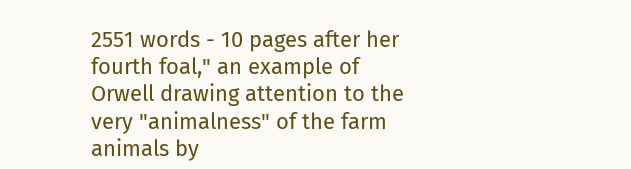2551 words - 10 pages after her fourth foal," an example of Orwell drawing attention to the very "animalness" of the farm animals by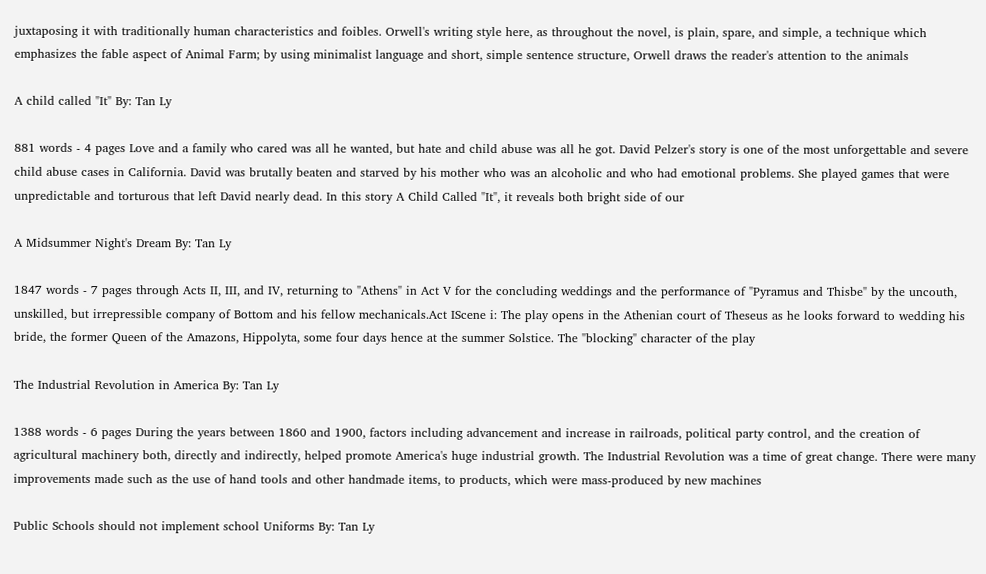juxtaposing it with traditionally human characteristics and foibles. Orwell's writing style here, as throughout the novel, is plain, spare, and simple, a technique which emphasizes the fable aspect of Animal Farm; by using minimalist language and short, simple sentence structure, Orwell draws the reader's attention to the animals

A child called "It" By: Tan Ly

881 words - 4 pages Love and a family who cared was all he wanted, but hate and child abuse was all he got. David Pelzer's story is one of the most unforgettable and severe child abuse cases in California. David was brutally beaten and starved by his mother who was an alcoholic and who had emotional problems. She played games that were unpredictable and torturous that left David nearly dead. In this story A Child Called "It", it reveals both bright side of our

A Midsummer Night's Dream By: Tan Ly

1847 words - 7 pages through Acts II, III, and IV, returning to "Athens" in Act V for the concluding weddings and the performance of "Pyramus and Thisbe" by the uncouth, unskilled, but irrepressible company of Bottom and his fellow mechanicals.Act IScene i: The play opens in the Athenian court of Theseus as he looks forward to wedding his bride, the former Queen of the Amazons, Hippolyta, some four days hence at the summer Solstice. The "blocking" character of the play

The Industrial Revolution in America By: Tan Ly

1388 words - 6 pages During the years between 1860 and 1900, factors including advancement and increase in railroads, political party control, and the creation of agricultural machinery both, directly and indirectly, helped promote America's huge industrial growth. The Industrial Revolution was a time of great change. There were many improvements made such as the use of hand tools and other handmade items, to products, which were mass-produced by new machines

Public Schools should not implement school Uniforms By: Tan Ly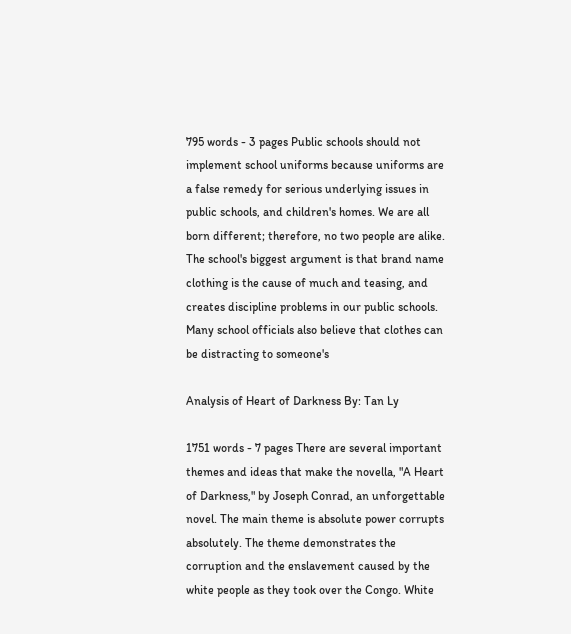795 words - 3 pages Public schools should not implement school uniforms because uniforms are a false remedy for serious underlying issues in public schools, and children's homes. We are all born different; therefore, no two people are alike. The school's biggest argument is that brand name clothing is the cause of much and teasing, and creates discipline problems in our public schools. Many school officials also believe that clothes can be distracting to someone's

Analysis of Heart of Darkness By: Tan Ly

1751 words - 7 pages There are several important themes and ideas that make the novella, "A Heart of Darkness," by Joseph Conrad, an unforgettable novel. The main theme is absolute power corrupts absolutely. The theme demonstrates the corruption and the enslavement caused by the white people as they took over the Congo. White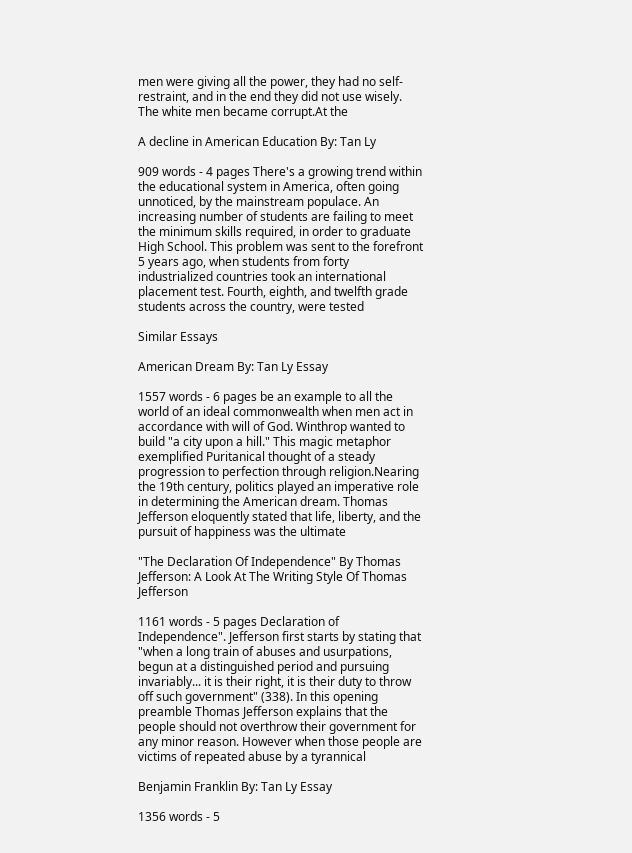men were giving all the power, they had no self-restraint, and in the end they did not use wisely. The white men became corrupt.At the

A decline in American Education By: Tan Ly

909 words - 4 pages There's a growing trend within the educational system in America, often going unnoticed, by the mainstream populace. An increasing number of students are failing to meet the minimum skills required, in order to graduate High School. This problem was sent to the forefront 5 years ago, when students from forty industrialized countries took an international placement test. Fourth, eighth, and twelfth grade students across the country, were tested

Similar Essays

American Dream By: Tan Ly Essay

1557 words - 6 pages be an example to all the world of an ideal commonwealth when men act in accordance with will of God. Winthrop wanted to build "a city upon a hill." This magic metaphor exemplified Puritanical thought of a steady progression to perfection through religion.Nearing the 19th century, politics played an imperative role in determining the American dream. Thomas Jefferson eloquently stated that life, liberty, and the pursuit of happiness was the ultimate

"The Declaration Of Independence" By Thomas Jefferson: A Look At The Writing Style Of Thomas Jefferson

1161 words - 5 pages Declaration of Independence". Jefferson first starts by stating that "when a long train of abuses and usurpations, begun at a distinguished period and pursuing invariably... it is their right, it is their duty to throw off such government" (338). In this opening preamble Thomas Jefferson explains that the people should not overthrow their government for any minor reason. However when those people are victims of repeated abuse by a tyrannical

Benjamin Franklin By: Tan Ly Essay

1356 words - 5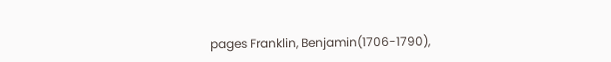pages Franklin, Benjamin(1706-1790),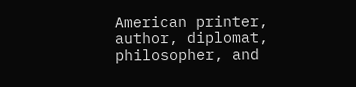American printer, author, diplomat, philosopher, and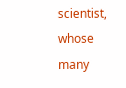scientist, whose many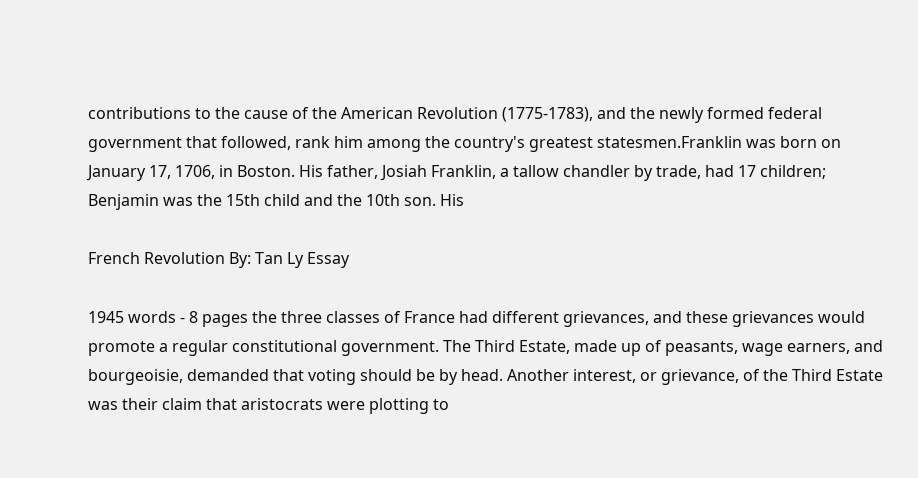contributions to the cause of the American Revolution (1775-1783), and the newly formed federal government that followed, rank him among the country's greatest statesmen.Franklin was born on January 17, 1706, in Boston. His father, Josiah Franklin, a tallow chandler by trade, had 17 children; Benjamin was the 15th child and the 10th son. His

French Revolution By: Tan Ly Essay

1945 words - 8 pages the three classes of France had different grievances, and these grievances would promote a regular constitutional government. The Third Estate, made up of peasants, wage earners, and bourgeoisie, demanded that voting should be by head. Another interest, or grievance, of the Third Estate was their claim that aristocrats were plotting to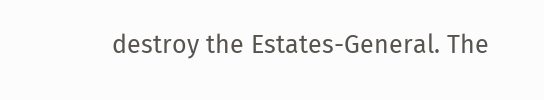destroy the Estates-General. The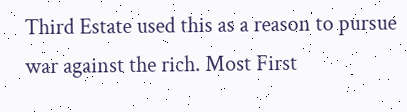Third Estate used this as a reason to pursue war against the rich. Most First